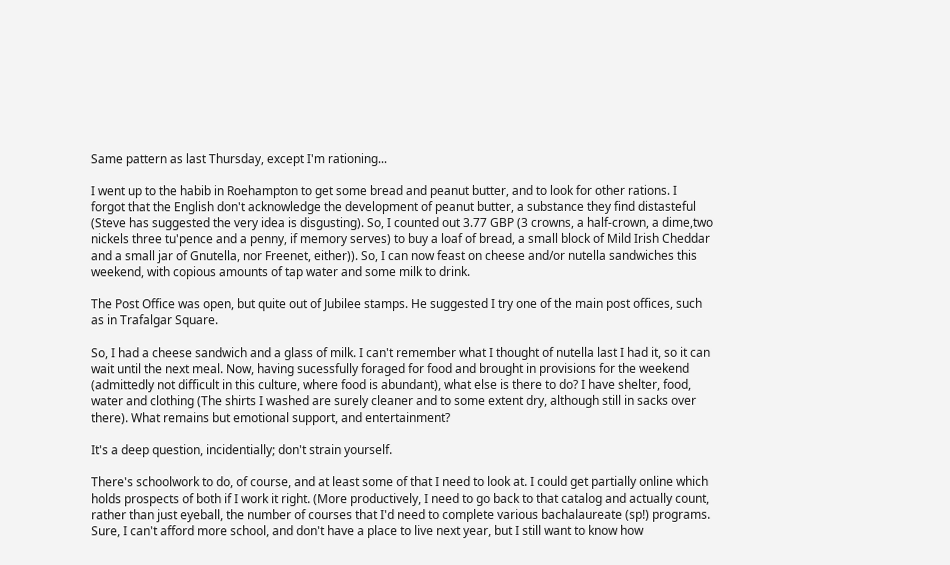Same pattern as last Thursday, except I'm rationing...

I went up to the habib in Roehampton to get some bread and peanut butter, and to look for other rations. I forgot that the English don't acknowledge the development of peanut butter, a substance they find distasteful (Steve has suggested the very idea is disgusting). So, I counted out 3.77 GBP (3 crowns, a half-crown, a dime,two nickels three tu'pence and a penny, if memory serves) to buy a loaf of bread, a small block of Mild Irish Cheddar and a small jar of Gnutella, nor Freenet, either)). So, I can now feast on cheese and/or nutella sandwiches this weekend, with copious amounts of tap water and some milk to drink.

The Post Office was open, but quite out of Jubilee stamps. He suggested I try one of the main post offices, such as in Trafalgar Square.

So, I had a cheese sandwich and a glass of milk. I can't remember what I thought of nutella last I had it, so it can wait until the next meal. Now, having sucessfully foraged for food and brought in provisions for the weekend (admittedly not difficult in this culture, where food is abundant), what else is there to do? I have shelter, food, water and clothing (The shirts I washed are surely cleaner and to some extent dry, although still in sacks over there). What remains but emotional support, and entertainment?

It's a deep question, incidentially; don't strain yourself.

There's schoolwork to do, of course, and at least some of that I need to look at. I could get partially online which holds prospects of both if I work it right. (More productively, I need to go back to that catalog and actually count, rather than just eyeball, the number of courses that I'd need to complete various bachalaureate (sp!) programs. Sure, I can't afford more school, and don't have a place to live next year, but I still want to know how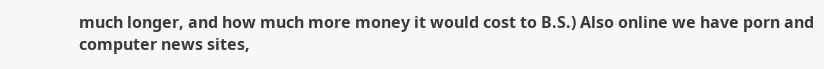much longer, and how much more money it would cost to B.S.) Also online we have porn and computer news sites,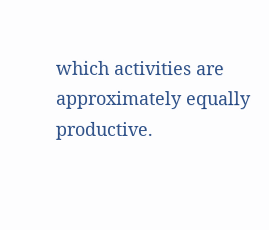which activities are approximately equally productive.